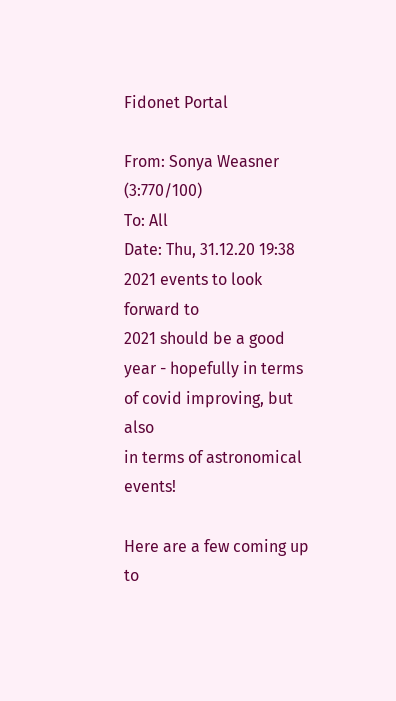Fidonet Portal

From: Sonya Weasner (3:770/100)
To: All
Date: Thu, 31.12.20 19:38
2021 events to look forward to
2021 should be a good year - hopefully in terms of covid improving, but also
in terms of astronomical events!

Here are a few coming up to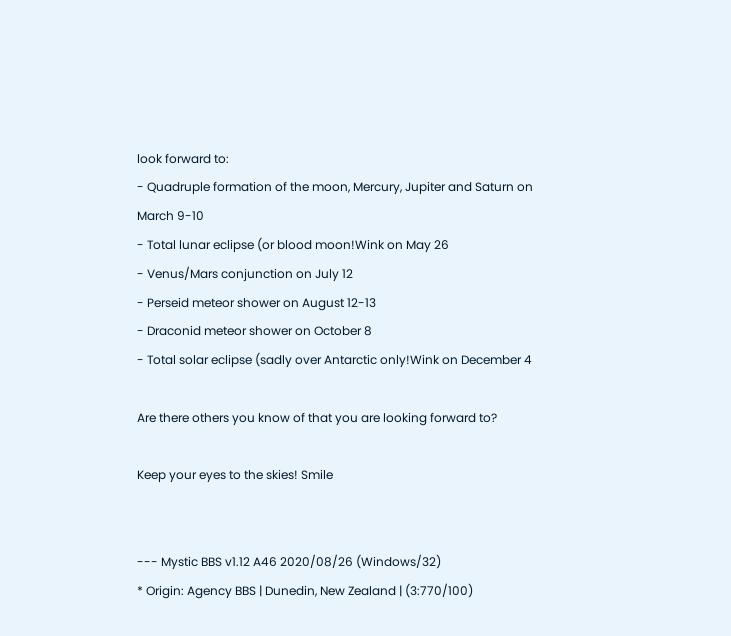look forward to:
- Quadruple formation of the moon, Mercury, Jupiter and Saturn on March 9-10
- Total lunar eclipse (or blood moon!Wink on May 26
- Venus/Mars conjunction on July 12
- Perseid meteor shower on August 12-13
- Draconid meteor shower on October 8
- Total solar eclipse (sadly over Antarctic only!Wink on December 4

Are there others you know of that you are looking forward to?

Keep your eyes to the skies! Smile


--- Mystic BBS v1.12 A46 2020/08/26 (Windows/32)
* Origin: Agency BBS | Dunedin, New Zealand | (3:770/100)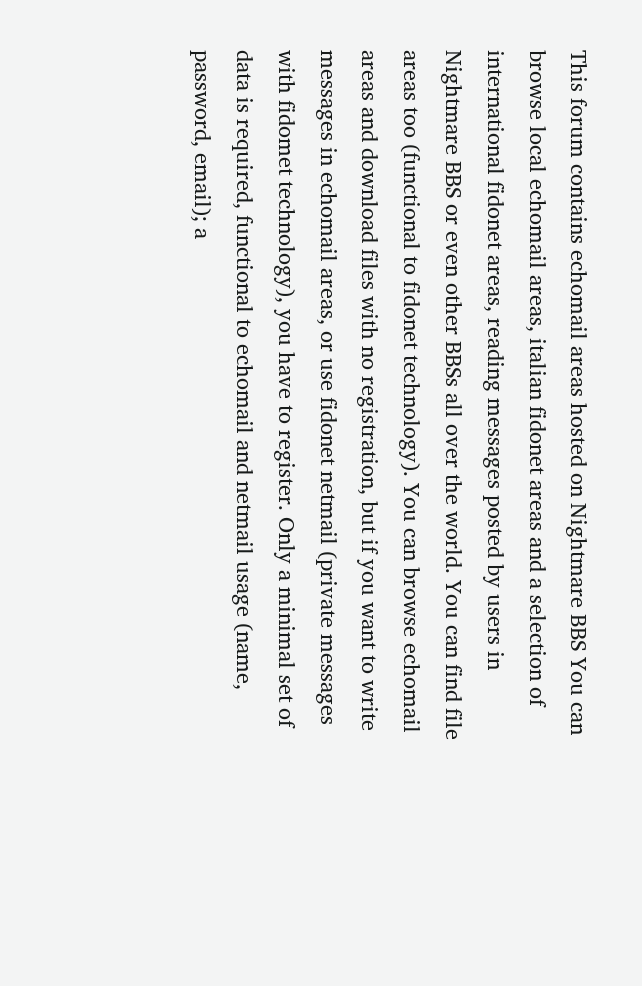This forum contains echomail areas hosted on Nightmare BBS You can browse local echomail areas, italian fidonet areas and a selection of international fidonet areas, reading messages posted by users in Nightmare BBS or even other BBSs all over the world. You can find file areas too (functional to fidonet technology). You can browse echomail areas and download files with no registration, but if you want to write messages in echomail areas, or use fidonet netmail (private messages with fidomet technology), you have to register. Only a minimal set of data is required, functional to echomail and netmail usage (name, password, email); a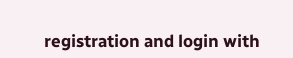registration and login with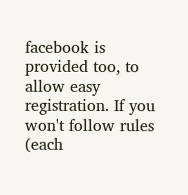facebook is provided too, to allow easy registration. If you won't follow rules (each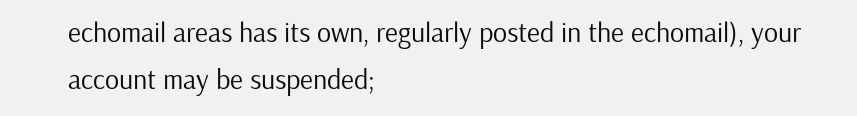echomail areas has its own, regularly posted in the echomail), your account may be suspended;